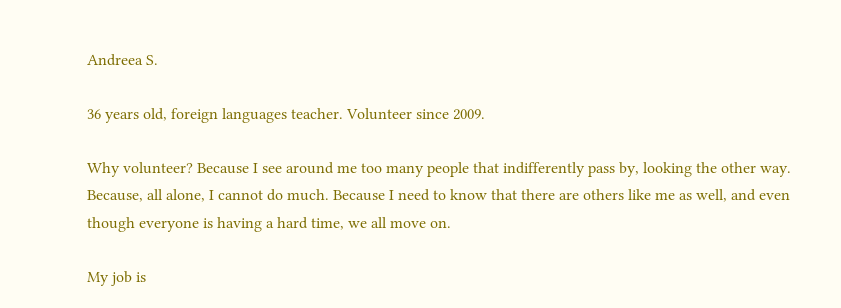Andreea S.

36 years old, foreign languages teacher. Volunteer since 2009.

Why volunteer? Because I see around me too many people that indifferently pass by, looking the other way. Because, all alone, I cannot do much. Because I need to know that there are others like me as well, and even though everyone is having a hard time, we all move on.

My job is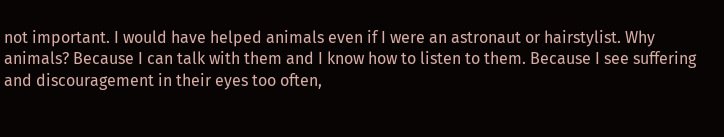not important. I would have helped animals even if I were an astronaut or hairstylist. Why animals? Because I can talk with them and I know how to listen to them. Because I see suffering and discouragement in their eyes too often,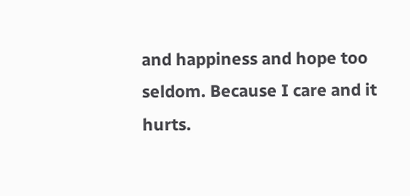and happiness and hope too seldom. Because I care and it hurts.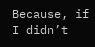Because, if I didn’t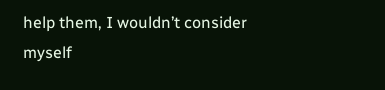help them, I wouldn’t consider myself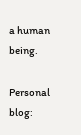a human being.

Personal blog: